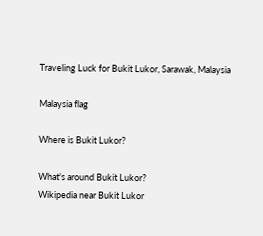Traveling Luck for Bukit Lukor, Sarawak, Malaysia

Malaysia flag

Where is Bukit Lukor?

What's around Bukit Lukor?
Wikipedia near Bukit Lukor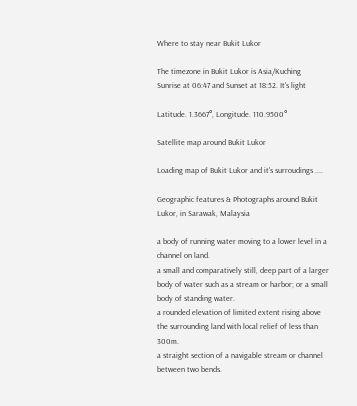Where to stay near Bukit Lukor

The timezone in Bukit Lukor is Asia/Kuching
Sunrise at 06:47 and Sunset at 18:52. It's light

Latitude. 1.3667°, Longitude. 110.9500°

Satellite map around Bukit Lukor

Loading map of Bukit Lukor and it's surroudings ....

Geographic features & Photographs around Bukit Lukor, in Sarawak, Malaysia

a body of running water moving to a lower level in a channel on land.
a small and comparatively still, deep part of a larger body of water such as a stream or harbor; or a small body of standing water.
a rounded elevation of limited extent rising above the surrounding land with local relief of less than 300m.
a straight section of a navigable stream or channel between two bends.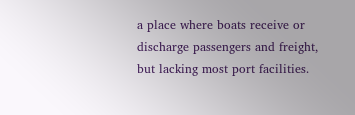a place where boats receive or discharge passengers and freight, but lacking most port facilities.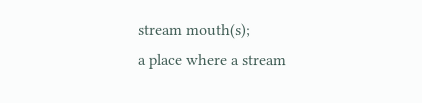stream mouth(s);
a place where a stream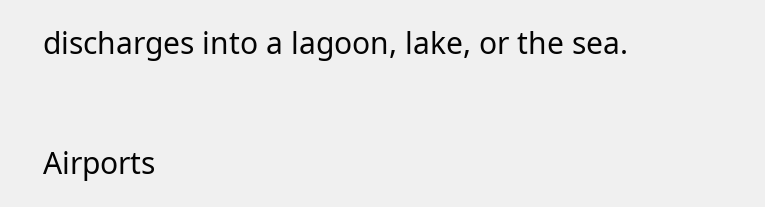discharges into a lagoon, lake, or the sea.

Airports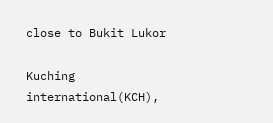close to Bukit Lukor

Kuching international(KCH),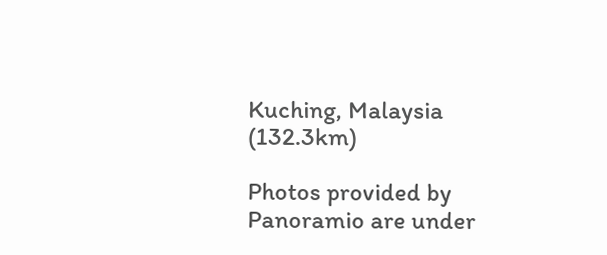Kuching, Malaysia (132.3km)

Photos provided by Panoramio are under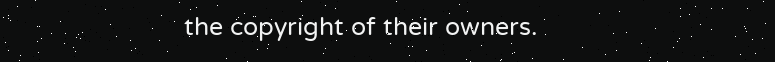the copyright of their owners.